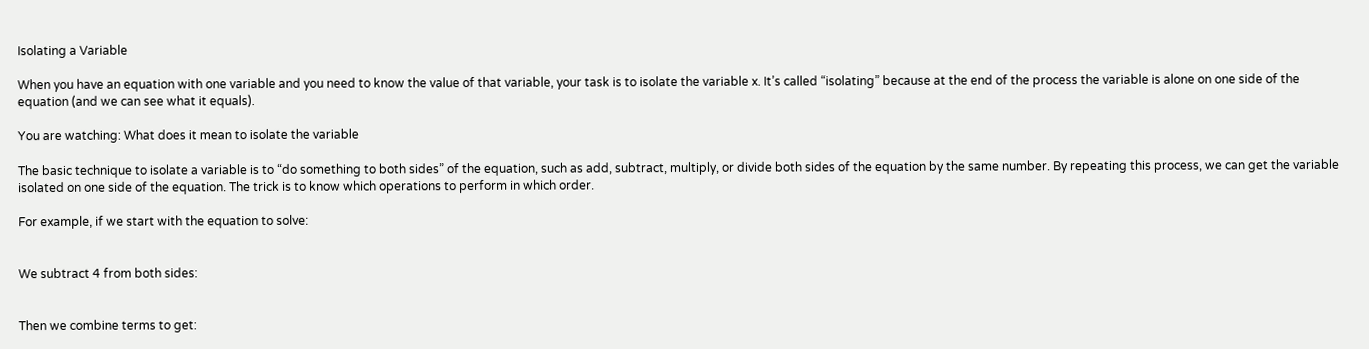Isolating a Variable

When you have an equation with one variable and you need to know the value of that variable, your task is to isolate the variable x. It’s called “isolating” because at the end of the process the variable is alone on one side of the equation (and we can see what it equals).

You are watching: What does it mean to isolate the variable

The basic technique to isolate a variable is to “do something to both sides” of the equation, such as add, subtract, multiply, or divide both sides of the equation by the same number. By repeating this process, we can get the variable isolated on one side of the equation. The trick is to know which operations to perform in which order.

For example, if we start with the equation to solve:


We subtract 4 from both sides:


Then we combine terms to get: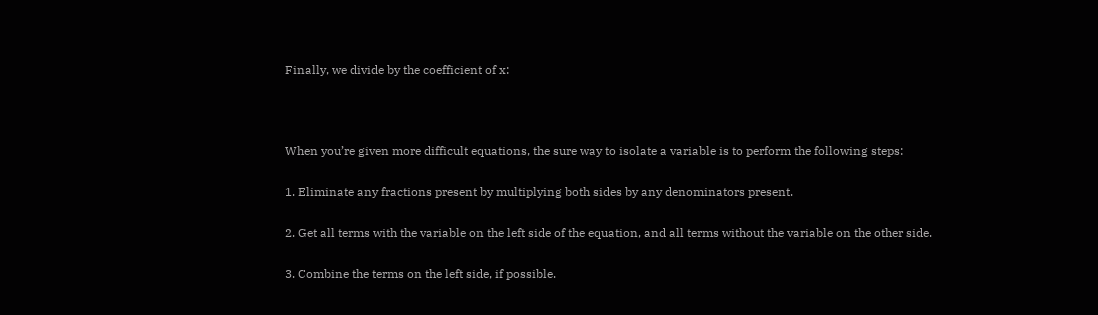Finally, we divide by the coefficient of x:



When you’re given more difficult equations, the sure way to isolate a variable is to perform the following steps:

1. Eliminate any fractions present by multiplying both sides by any denominators present.

2. Get all terms with the variable on the left side of the equation, and all terms without the variable on the other side.

3. Combine the terms on the left side, if possible.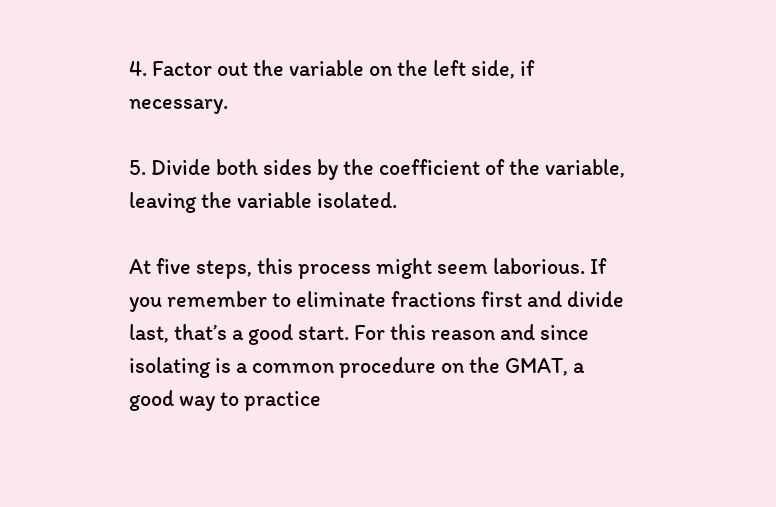4. Factor out the variable on the left side, if necessary.

5. Divide both sides by the coefficient of the variable, leaving the variable isolated.

At five steps, this process might seem laborious. If you remember to eliminate fractions first and divide last, that’s a good start. For this reason and since isolating is a common procedure on the GMAT, a good way to practice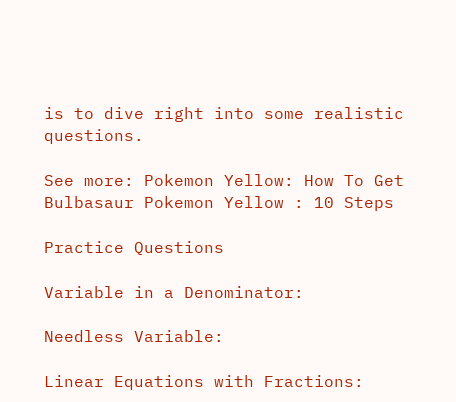is to dive right into some realistic questions.

See more: Pokemon Yellow: How To Get Bulbasaur Pokemon Yellow : 10 Steps

Practice Questions

Variable in a Denominator:

Needless Variable:

Linear Equations with Fractions: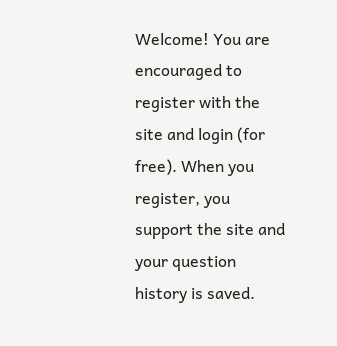Welcome! You are encouraged to register with the site and login (for free). When you register, you support the site and your question history is saved.